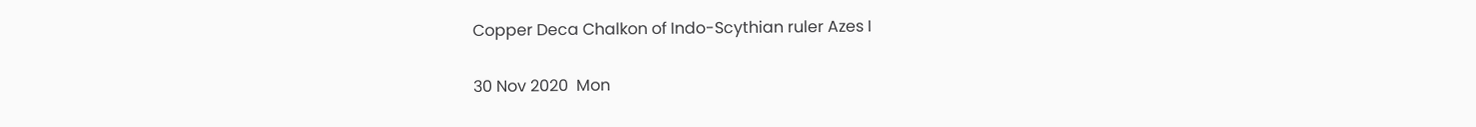Copper Deca Chalkon of Indo-Scythian ruler Azes I

30 Nov 2020  Mon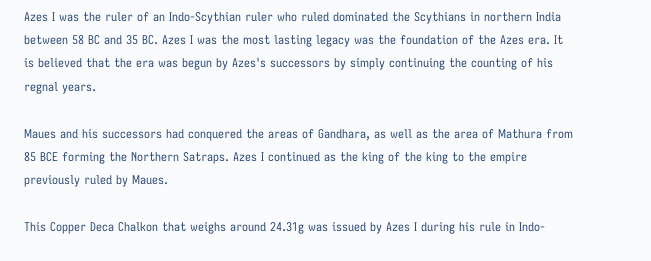Azes I was the ruler of an Indo-Scythian ruler who ruled dominated the Scythians in northern India between 58 BC and 35 BC. Azes I was the most lasting legacy was the foundation of the Azes era. It is believed that the era was begun by Azes's successors by simply continuing the counting of his regnal years.

Maues and his successors had conquered the areas of Gandhara, as well as the area of Mathura from 85 BCE forming the Northern Satraps. Azes I continued as the king of the king to the empire previously ruled by Maues.

This Copper Deca Chalkon that weighs around 24.31g was issued by Azes I during his rule in Indo-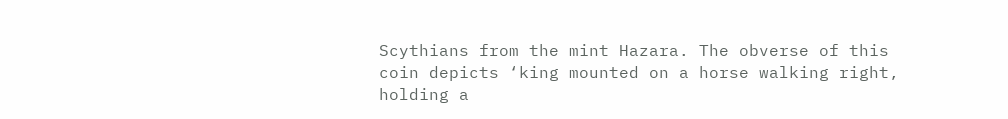Scythians from the mint Hazara. The obverse of this coin depicts ‘king mounted on a horse walking right, holding a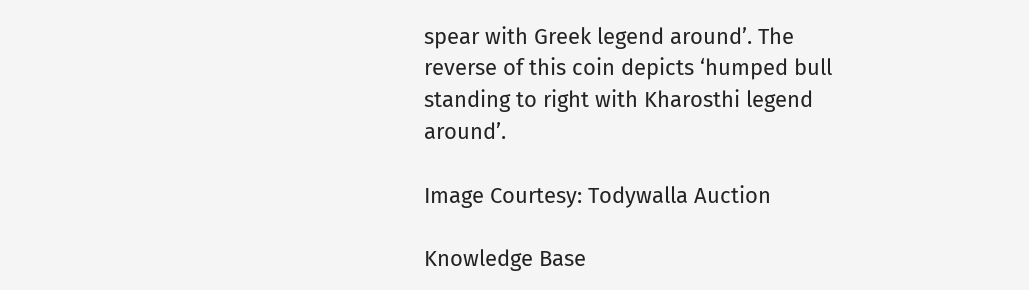spear with Greek legend around’. The reverse of this coin depicts ‘humped bull standing to right with Kharosthi legend around’.

Image Courtesy: Todywalla Auction

Knowledge Base